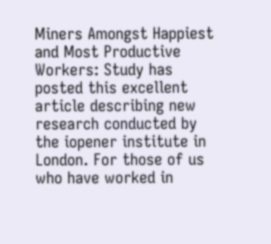Miners Amongst Happiest and Most Productive Workers: Study has posted this excellent article describing new research conducted by the iopener institute in London. For those of us who have worked in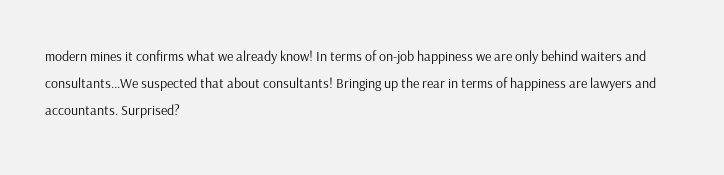modern mines it confirms what we already know! In terms of on-job happiness we are only behind waiters and consultants...We suspected that about consultants! Bringing up the rear in terms of happiness are lawyers and accountants. Surprised?